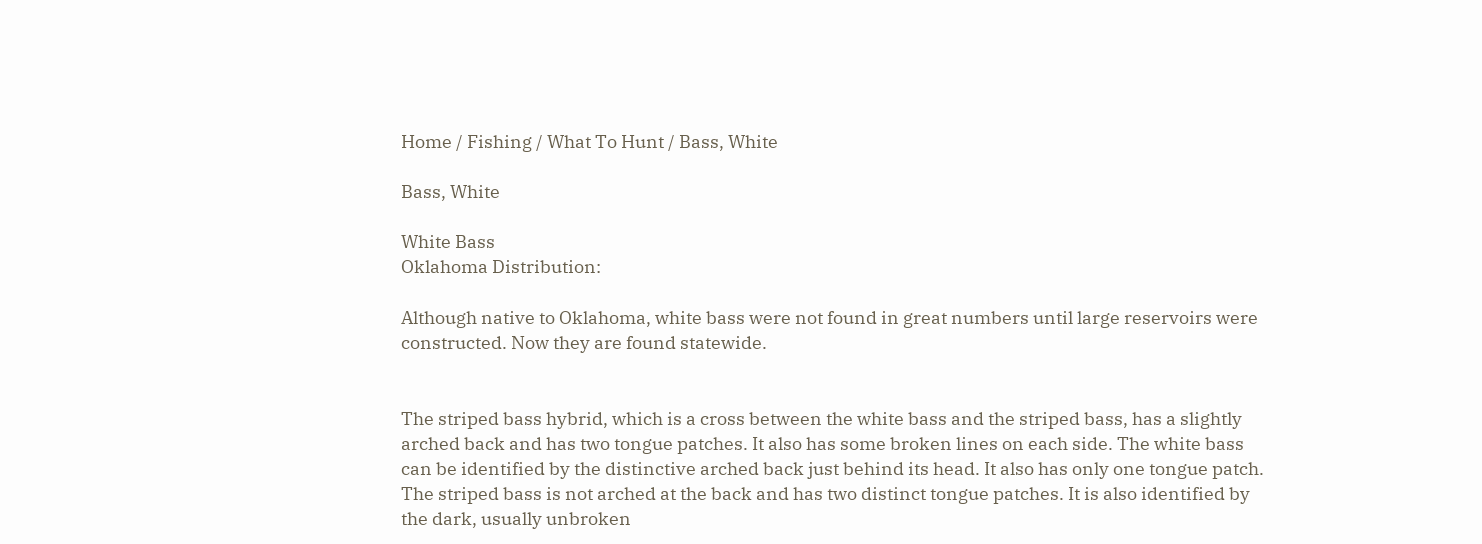Home / Fishing / What To Hunt / Bass, White

Bass, White

White Bass
Oklahoma Distribution:

Although native to Oklahoma, white bass were not found in great numbers until large reservoirs were constructed. Now they are found statewide.


The striped bass hybrid, which is a cross between the white bass and the striped bass, has a slightly arched back and has two tongue patches. It also has some broken lines on each side. The white bass can be identified by the distinctive arched back just behind its head. It also has only one tongue patch. The striped bass is not arched at the back and has two distinct tongue patches. It is also identified by the dark, usually unbroken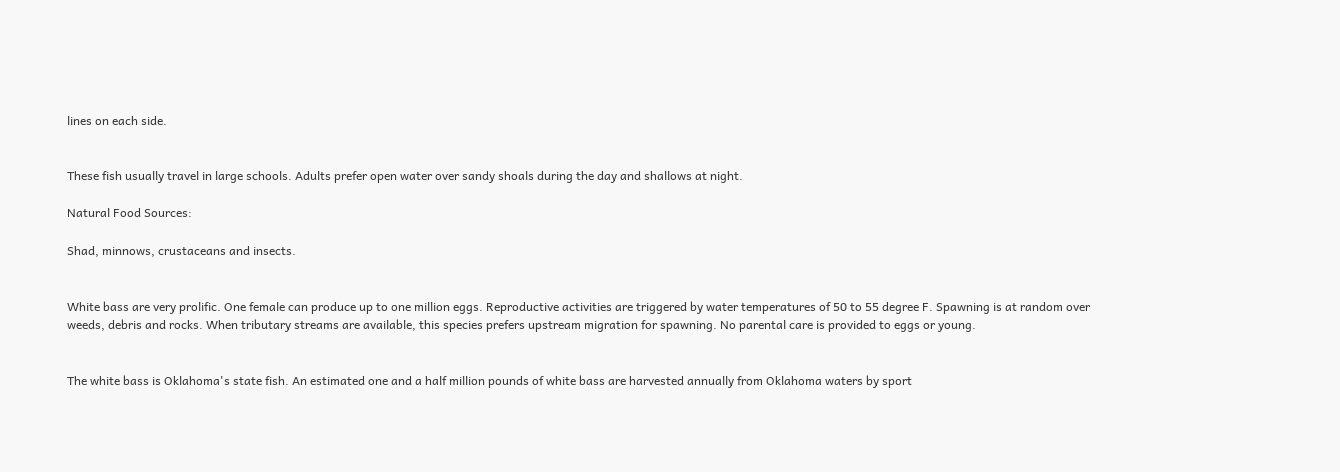lines on each side.


These fish usually travel in large schools. Adults prefer open water over sandy shoals during the day and shallows at night.

Natural Food Sources:

Shad, minnows, crustaceans and insects.


White bass are very prolific. One female can produce up to one million eggs. Reproductive activities are triggered by water temperatures of 50 to 55 degree F. Spawning is at random over weeds, debris and rocks. When tributary streams are available, this species prefers upstream migration for spawning. No parental care is provided to eggs or young.


The white bass is Oklahoma's state fish. An estimated one and a half million pounds of white bass are harvested annually from Oklahoma waters by sport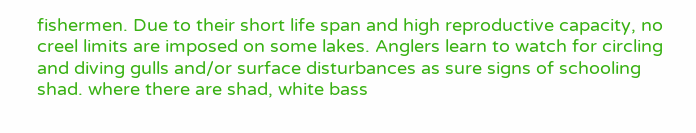fishermen. Due to their short life span and high reproductive capacity, no creel limits are imposed on some lakes. Anglers learn to watch for circling and diving gulls and/or surface disturbances as sure signs of schooling shad. where there are shad, white bass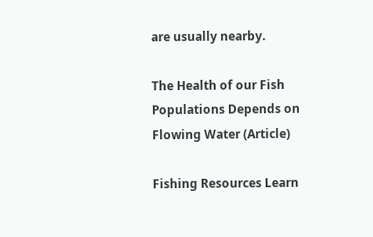are usually nearby.

The Health of our Fish Populations Depends on Flowing Water (Article)

Fishing Resources Learn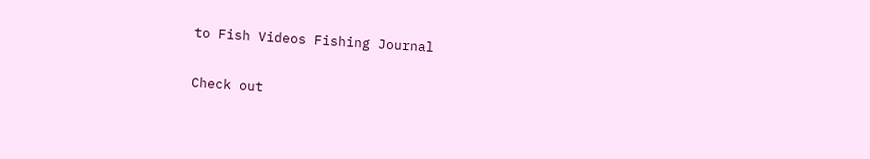to Fish Videos Fishing Journal

Check out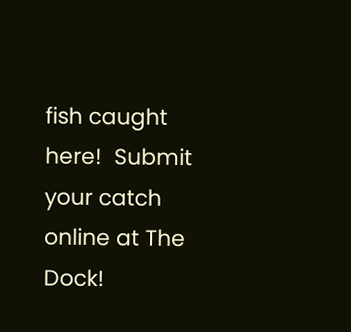fish caught here!  Submit your catch online at The Dock!